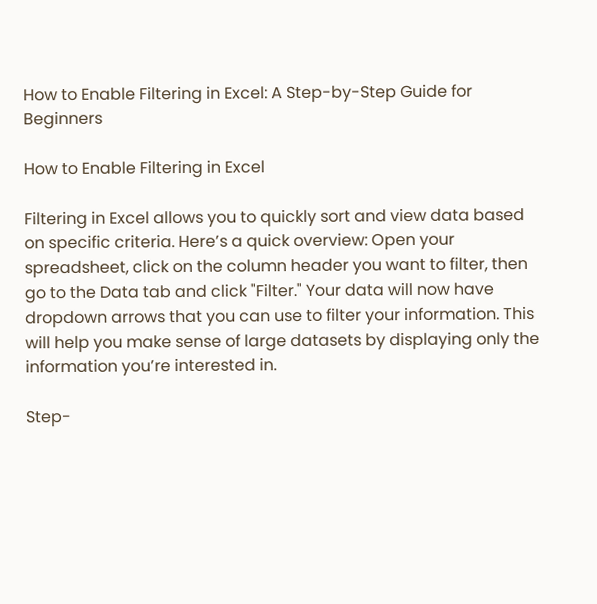How to Enable Filtering in Excel: A Step-by-Step Guide for Beginners

How to Enable Filtering in Excel

Filtering in Excel allows you to quickly sort and view data based on specific criteria. Here’s a quick overview: Open your spreadsheet, click on the column header you want to filter, then go to the Data tab and click "Filter." Your data will now have dropdown arrows that you can use to filter your information. This will help you make sense of large datasets by displaying only the information you’re interested in.

Step-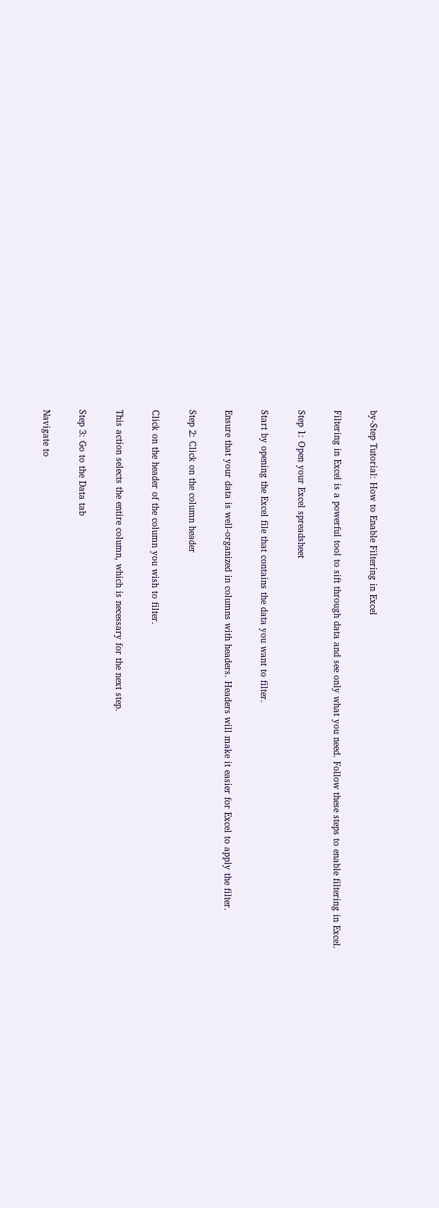by-Step Tutorial: How to Enable Filtering in Excel

Filtering in Excel is a powerful tool to sift through data and see only what you need. Follow these steps to enable filtering in Excel.

Step 1: Open your Excel spreadsheet

Start by opening the Excel file that contains the data you want to filter.

Ensure that your data is well-organized in columns with headers. Headers will make it easier for Excel to apply the filter.

Step 2: Click on the column header

Click on the header of the column you wish to filter.

This action selects the entire column, which is necessary for the next step.

Step 3: Go to the Data tab

Navigate to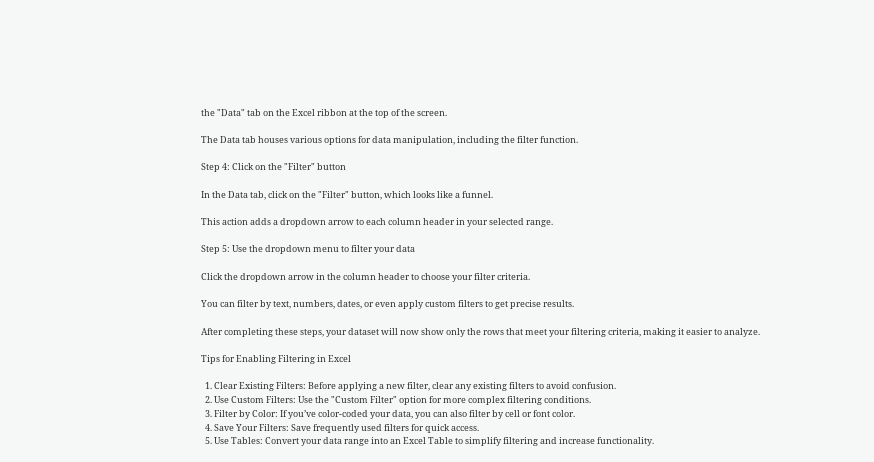the "Data" tab on the Excel ribbon at the top of the screen.

The Data tab houses various options for data manipulation, including the filter function.

Step 4: Click on the "Filter" button

In the Data tab, click on the "Filter" button, which looks like a funnel.

This action adds a dropdown arrow to each column header in your selected range.

Step 5: Use the dropdown menu to filter your data

Click the dropdown arrow in the column header to choose your filter criteria.

You can filter by text, numbers, dates, or even apply custom filters to get precise results.

After completing these steps, your dataset will now show only the rows that meet your filtering criteria, making it easier to analyze.

Tips for Enabling Filtering in Excel

  1. Clear Existing Filters: Before applying a new filter, clear any existing filters to avoid confusion.
  2. Use Custom Filters: Use the "Custom Filter" option for more complex filtering conditions.
  3. Filter by Color: If you’ve color-coded your data, you can also filter by cell or font color.
  4. Save Your Filters: Save frequently used filters for quick access.
  5. Use Tables: Convert your data range into an Excel Table to simplify filtering and increase functionality.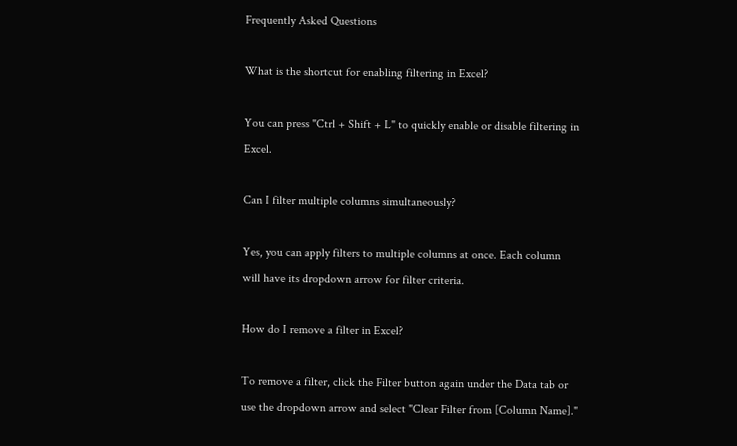Frequently Asked Questions

What is the shortcut for enabling filtering in Excel?

You can press "Ctrl + Shift + L" to quickly enable or disable filtering in Excel.

Can I filter multiple columns simultaneously?

Yes, you can apply filters to multiple columns at once. Each column will have its dropdown arrow for filter criteria.

How do I remove a filter in Excel?

To remove a filter, click the Filter button again under the Data tab or use the dropdown arrow and select "Clear Filter from [Column Name]."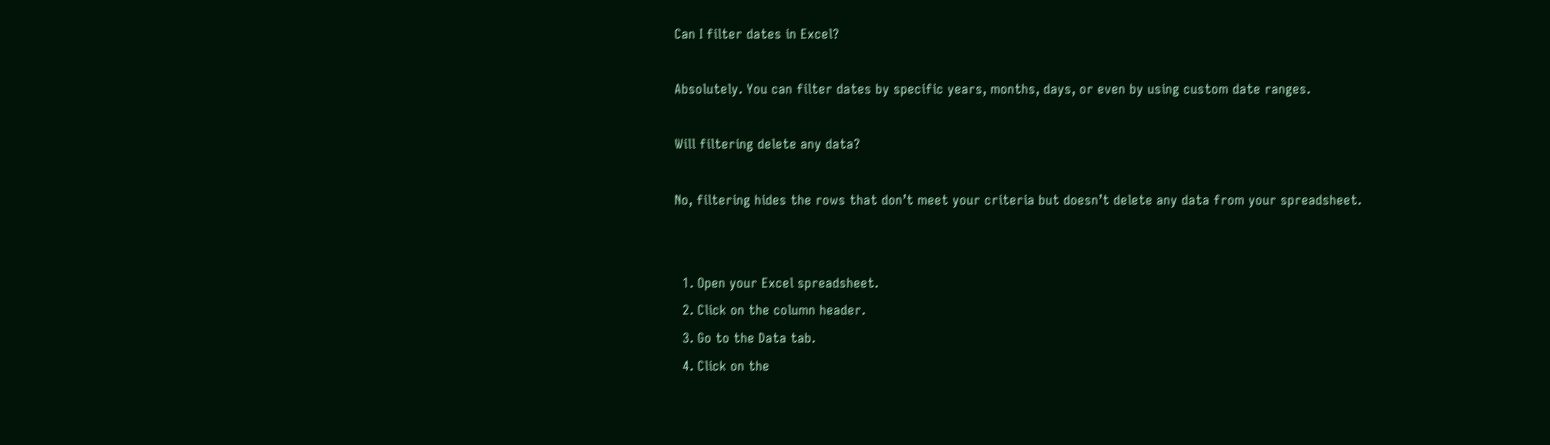Can I filter dates in Excel?

Absolutely. You can filter dates by specific years, months, days, or even by using custom date ranges.

Will filtering delete any data?

No, filtering hides the rows that don’t meet your criteria but doesn’t delete any data from your spreadsheet.


  1. Open your Excel spreadsheet.
  2. Click on the column header.
  3. Go to the Data tab.
  4. Click on the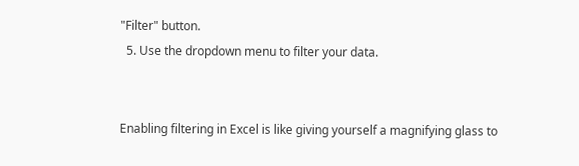"Filter" button.
  5. Use the dropdown menu to filter your data.


Enabling filtering in Excel is like giving yourself a magnifying glass to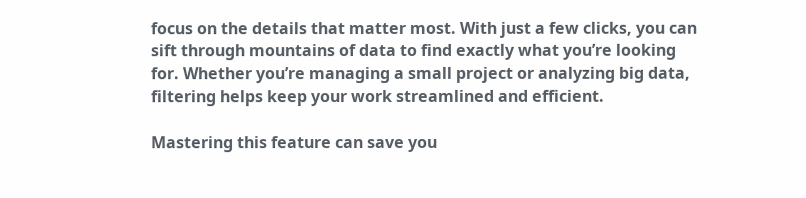focus on the details that matter most. With just a few clicks, you can sift through mountains of data to find exactly what you’re looking for. Whether you’re managing a small project or analyzing big data, filtering helps keep your work streamlined and efficient.

Mastering this feature can save you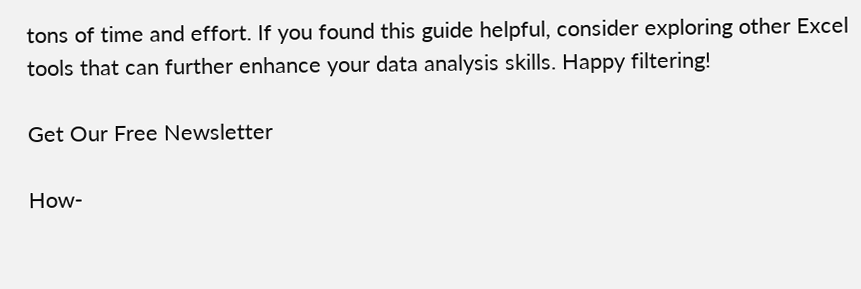tons of time and effort. If you found this guide helpful, consider exploring other Excel tools that can further enhance your data analysis skills. Happy filtering!

Get Our Free Newsletter

How-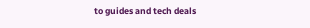to guides and tech deals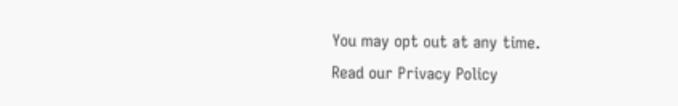You may opt out at any time.
Read our Privacy Policy